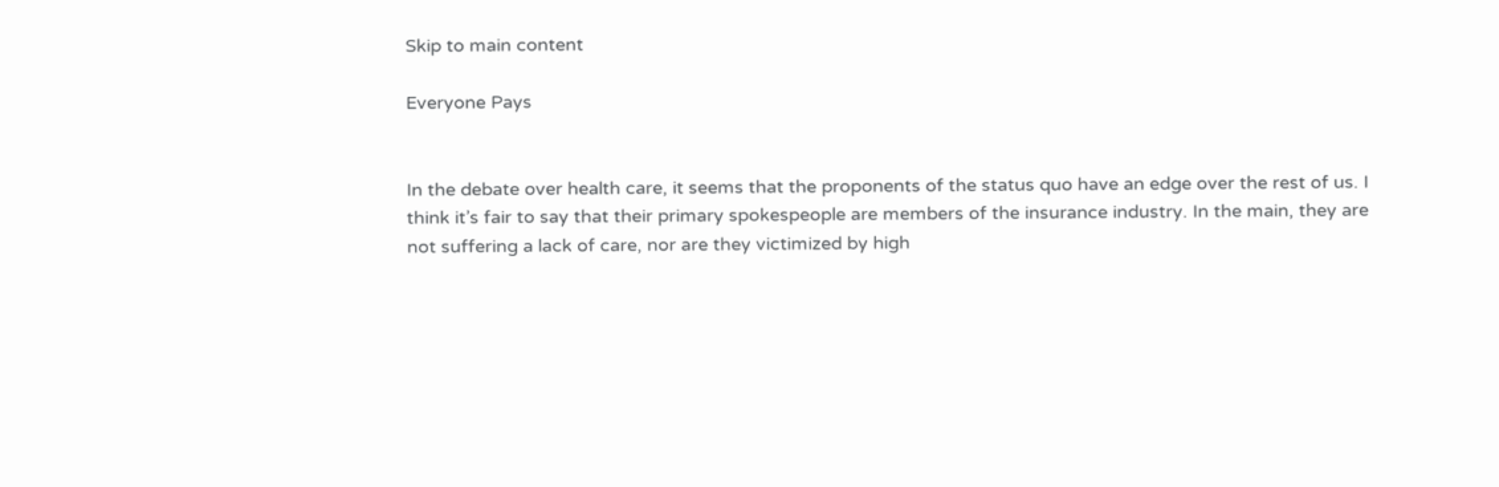Skip to main content

Everyone Pays


In the debate over health care, it seems that the proponents of the status quo have an edge over the rest of us. I think it’s fair to say that their primary spokespeople are members of the insurance industry. In the main, they are not suffering a lack of care, nor are they victimized by high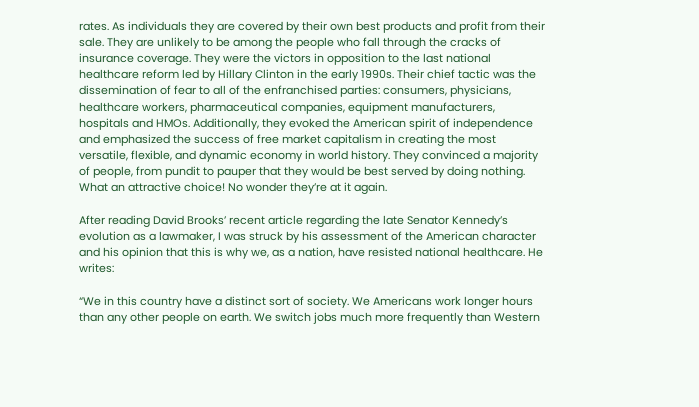rates. As individuals they are covered by their own best products and profit from their sale. They are unlikely to be among the people who fall through the cracks of insurance coverage. They were the victors in opposition to the last national healthcare reform led by Hillary Clinton in the early 1990s. Their chief tactic was the dissemination of fear to all of the enfranchised parties: consumers, physicians, healthcare workers, pharmaceutical companies, equipment manufacturers, hospitals and HMOs. Additionally, they evoked the American spirit of independence and emphasized the success of free market capitalism in creating the most versatile, flexible, and dynamic economy in world history. They convinced a majority of people, from pundit to pauper that they would be best served by doing nothing. What an attractive choice! No wonder they’re at it again.

After reading David Brooks’ recent article regarding the late Senator Kennedy’s evolution as a lawmaker, I was struck by his assessment of the American character and his opinion that this is why we, as a nation, have resisted national healthcare. He writes:

“We in this country have a distinct sort of society. We Americans work longer hours than any other people on earth. We switch jobs much more frequently than Western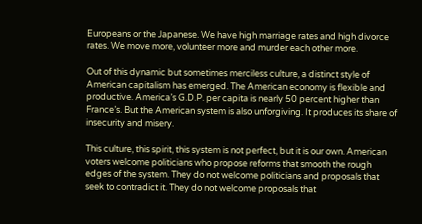Europeans or the Japanese. We have high marriage rates and high divorce rates. We move more, volunteer more and murder each other more.

Out of this dynamic but sometimes merciless culture, a distinct style of American capitalism has emerged. The American economy is flexible and productive. America’s G.D.P. per capita is nearly 50 percent higher than France’s. But the American system is also unforgiving. It produces its share of insecurity and misery.

This culture, this spirit, this system is not perfect, but it is our own. American voters welcome politicians who propose reforms that smooth the rough edges of the system. They do not welcome politicians and proposals that seek to contradict it. They do not welcome proposals that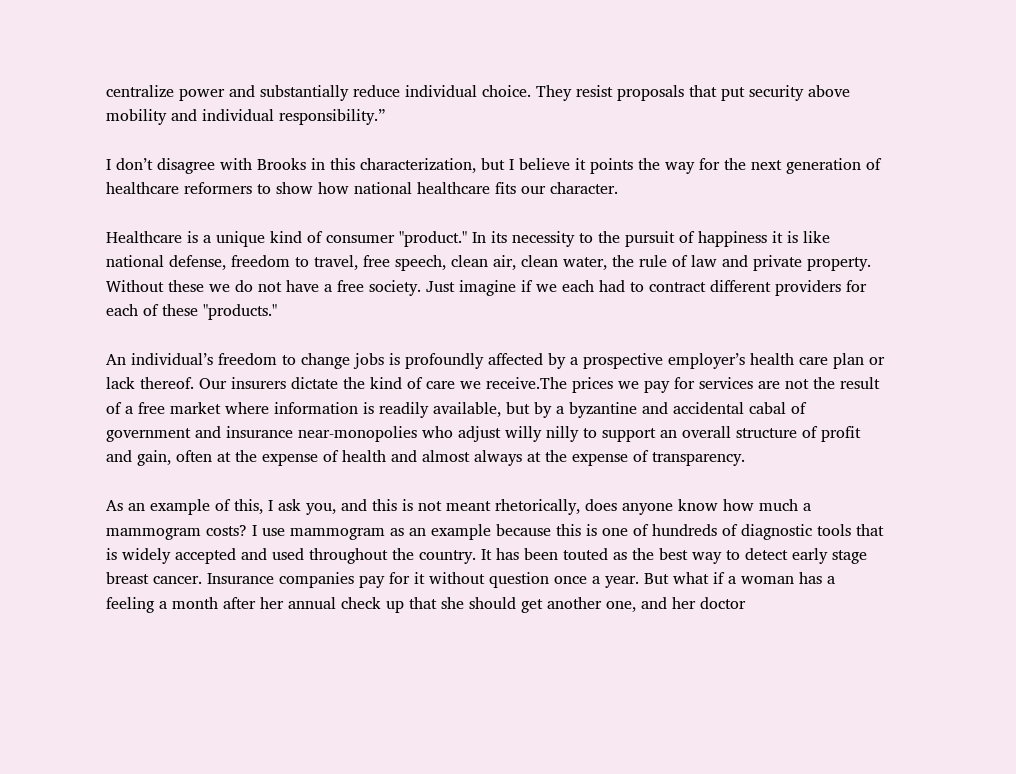centralize power and substantially reduce individual choice. They resist proposals that put security above mobility and individual responsibility.”

I don’t disagree with Brooks in this characterization, but I believe it points the way for the next generation of healthcare reformers to show how national healthcare fits our character.

Healthcare is a unique kind of consumer "product." In its necessity to the pursuit of happiness it is like national defense, freedom to travel, free speech, clean air, clean water, the rule of law and private property. Without these we do not have a free society. Just imagine if we each had to contract different providers for each of these "products."

An individual’s freedom to change jobs is profoundly affected by a prospective employer’s health care plan or lack thereof. Our insurers dictate the kind of care we receive.The prices we pay for services are not the result of a free market where information is readily available, but by a byzantine and accidental cabal of government and insurance near-monopolies who adjust willy nilly to support an overall structure of profit and gain, often at the expense of health and almost always at the expense of transparency.

As an example of this, I ask you, and this is not meant rhetorically, does anyone know how much a mammogram costs? I use mammogram as an example because this is one of hundreds of diagnostic tools that is widely accepted and used throughout the country. It has been touted as the best way to detect early stage breast cancer. Insurance companies pay for it without question once a year. But what if a woman has a feeling a month after her annual check up that she should get another one, and her doctor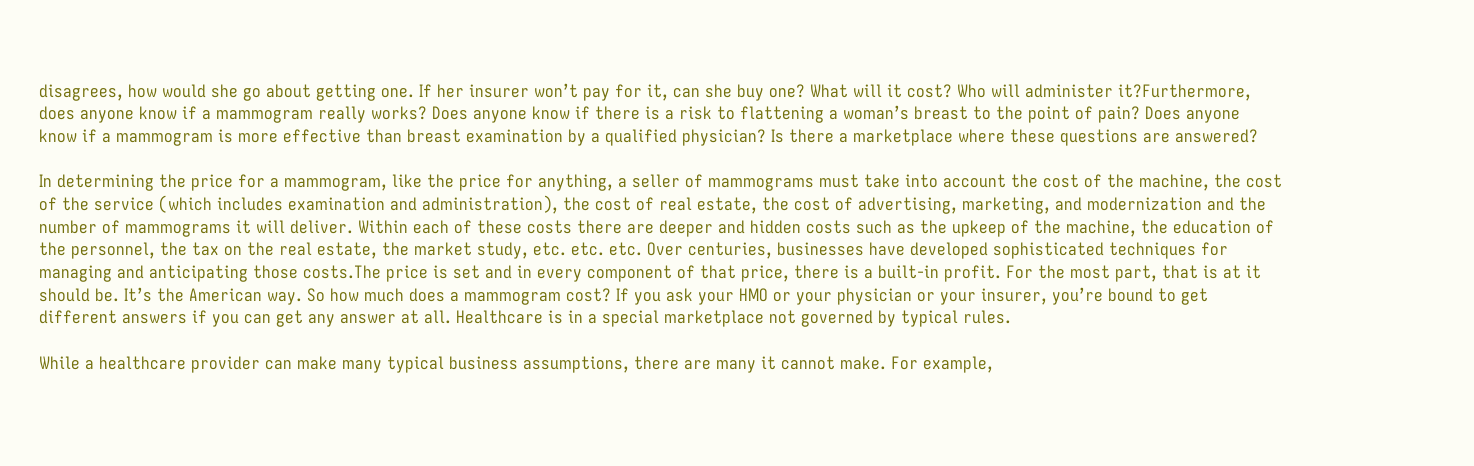disagrees, how would she go about getting one. If her insurer won’t pay for it, can she buy one? What will it cost? Who will administer it?Furthermore, does anyone know if a mammogram really works? Does anyone know if there is a risk to flattening a woman’s breast to the point of pain? Does anyone know if a mammogram is more effective than breast examination by a qualified physician? Is there a marketplace where these questions are answered?

In determining the price for a mammogram, like the price for anything, a seller of mammograms must take into account the cost of the machine, the cost of the service (which includes examination and administration), the cost of real estate, the cost of advertising, marketing, and modernization and the number of mammograms it will deliver. Within each of these costs there are deeper and hidden costs such as the upkeep of the machine, the education of the personnel, the tax on the real estate, the market study, etc. etc. etc. Over centuries, businesses have developed sophisticated techniques for managing and anticipating those costs.The price is set and in every component of that price, there is a built-in profit. For the most part, that is at it should be. It’s the American way. So how much does a mammogram cost? If you ask your HMO or your physician or your insurer, you’re bound to get different answers if you can get any answer at all. Healthcare is in a special marketplace not governed by typical rules.

While a healthcare provider can make many typical business assumptions, there are many it cannot make. For example,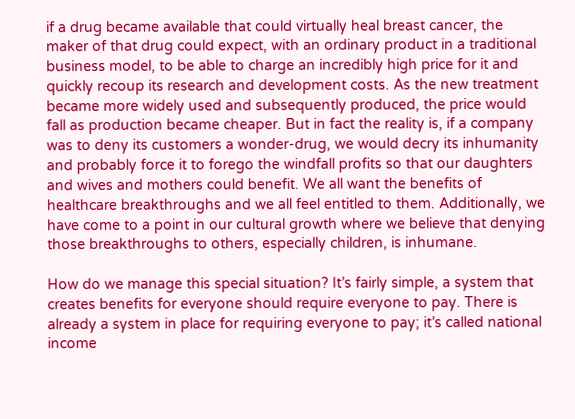if a drug became available that could virtually heal breast cancer, the maker of that drug could expect, with an ordinary product in a traditional business model, to be able to charge an incredibly high price for it and quickly recoup its research and development costs. As the new treatment became more widely used and subsequently produced, the price would fall as production became cheaper. But in fact the reality is, if a company was to deny its customers a wonder-drug, we would decry its inhumanity and probably force it to forego the windfall profits so that our daughters and wives and mothers could benefit. We all want the benefits of healthcare breakthroughs and we all feel entitled to them. Additionally, we have come to a point in our cultural growth where we believe that denying those breakthroughs to others, especially children, is inhumane.

How do we manage this special situation? It’s fairly simple, a system that creates benefits for everyone should require everyone to pay. There is already a system in place for requiring everyone to pay; it’s called national income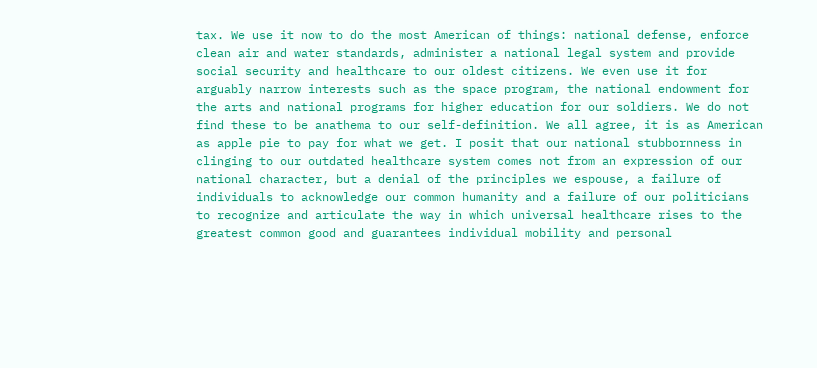tax. We use it now to do the most American of things: national defense, enforce clean air and water standards, administer a national legal system and provide social security and healthcare to our oldest citizens. We even use it for arguably narrow interests such as the space program, the national endowment for the arts and national programs for higher education for our soldiers. We do not find these to be anathema to our self-definition. We all agree, it is as American as apple pie to pay for what we get. I posit that our national stubbornness in clinging to our outdated healthcare system comes not from an expression of our national character, but a denial of the principles we espouse, a failure of individuals to acknowledge our common humanity and a failure of our politicians to recognize and articulate the way in which universal healthcare rises to the greatest common good and guarantees individual mobility and personal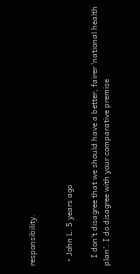responsibility.


  • John L. 5 years ago

    I don't disagree that we should have a better, fairer 'national health plan'. I do disagree with your comparative premise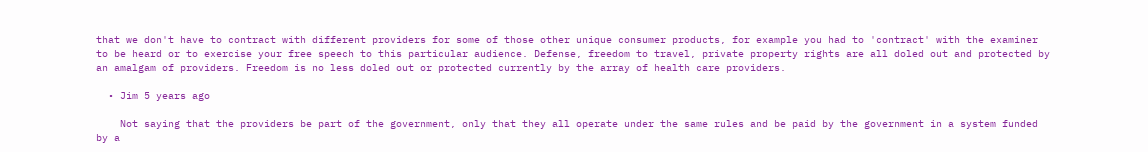that we don't have to contract with different providers for some of those other unique consumer products, for example you had to 'contract' with the examiner to be heard or to exercise your free speech to this particular audience. Defense, freedom to travel, private property rights are all doled out and protected by an amalgam of providers. Freedom is no less doled out or protected currently by the array of health care providers.

  • Jim 5 years ago

    Not saying that the providers be part of the government, only that they all operate under the same rules and be paid by the government in a system funded by a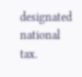designated national tax.